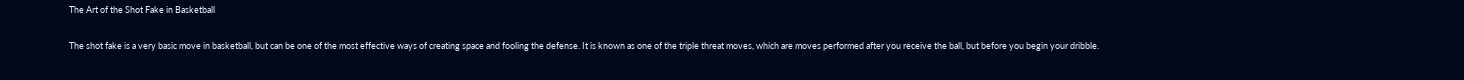The Art of the Shot Fake in Basketball

The shot fake is a very basic move in basketball, but can be one of the most effective ways of creating space and fooling the defense. It is known as one of the triple threat moves, which are moves performed after you receive the ball, but before you begin your dribble.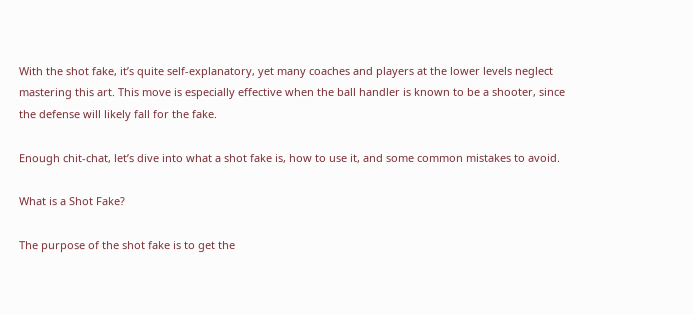With the shot fake, it’s quite self-explanatory, yet many coaches and players at the lower levels neglect mastering this art. This move is especially effective when the ball handler is known to be a shooter, since the defense will likely fall for the fake.

Enough chit-chat, let’s dive into what a shot fake is, how to use it, and some common mistakes to avoid.

What is a Shot Fake?

The purpose of the shot fake is to get the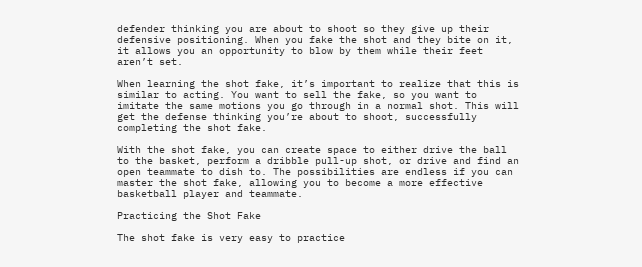defender thinking you are about to shoot so they give up their defensive positioning. When you fake the shot and they bite on it, it allows you an opportunity to blow by them while their feet aren’t set.

When learning the shot fake, it’s important to realize that this is similar to acting. You want to sell the fake, so you want to imitate the same motions you go through in a normal shot. This will get the defense thinking you’re about to shoot, successfully completing the shot fake.

With the shot fake, you can create space to either drive the ball to the basket, perform a dribble pull-up shot, or drive and find an open teammate to dish to. The possibilities are endless if you can master the shot fake, allowing you to become a more effective basketball player and teammate.

Practicing the Shot Fake

The shot fake is very easy to practice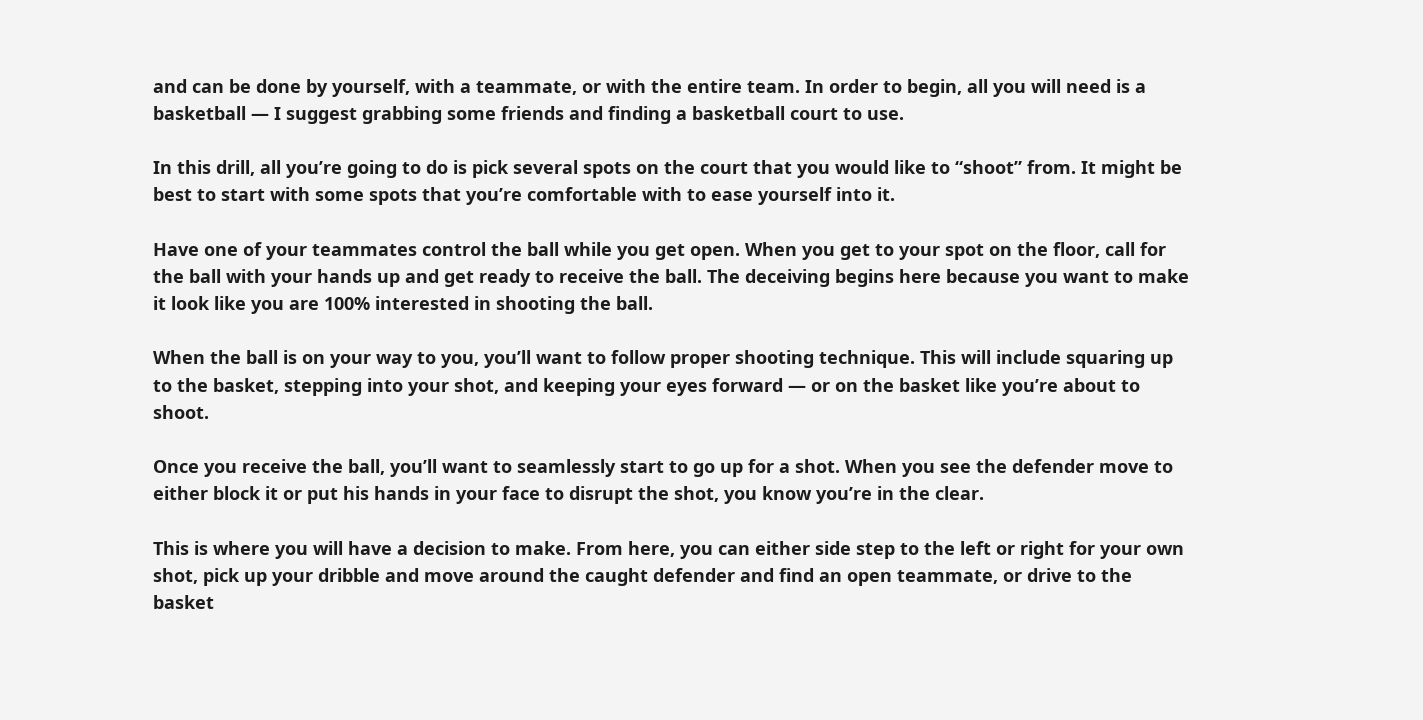and can be done by yourself, with a teammate, or with the entire team. In order to begin, all you will need is a basketball — I suggest grabbing some friends and finding a basketball court to use.

In this drill, all you’re going to do is pick several spots on the court that you would like to “shoot” from. It might be best to start with some spots that you’re comfortable with to ease yourself into it.

Have one of your teammates control the ball while you get open. When you get to your spot on the floor, call for the ball with your hands up and get ready to receive the ball. The deceiving begins here because you want to make it look like you are 100% interested in shooting the ball.

When the ball is on your way to you, you’ll want to follow proper shooting technique. This will include squaring up to the basket, stepping into your shot, and keeping your eyes forward — or on the basket like you’re about to shoot.

Once you receive the ball, you’ll want to seamlessly start to go up for a shot. When you see the defender move to either block it or put his hands in your face to disrupt the shot, you know you’re in the clear.

This is where you will have a decision to make. From here, you can either side step to the left or right for your own shot, pick up your dribble and move around the caught defender and find an open teammate, or drive to the basket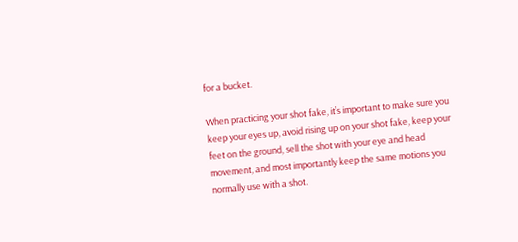for a bucket.

When practicing your shot fake, it’s important to make sure you keep your eyes up, avoid rising up on your shot fake, keep your feet on the ground, sell the shot with your eye and head movement, and most importantly keep the same motions you normally use with a shot.